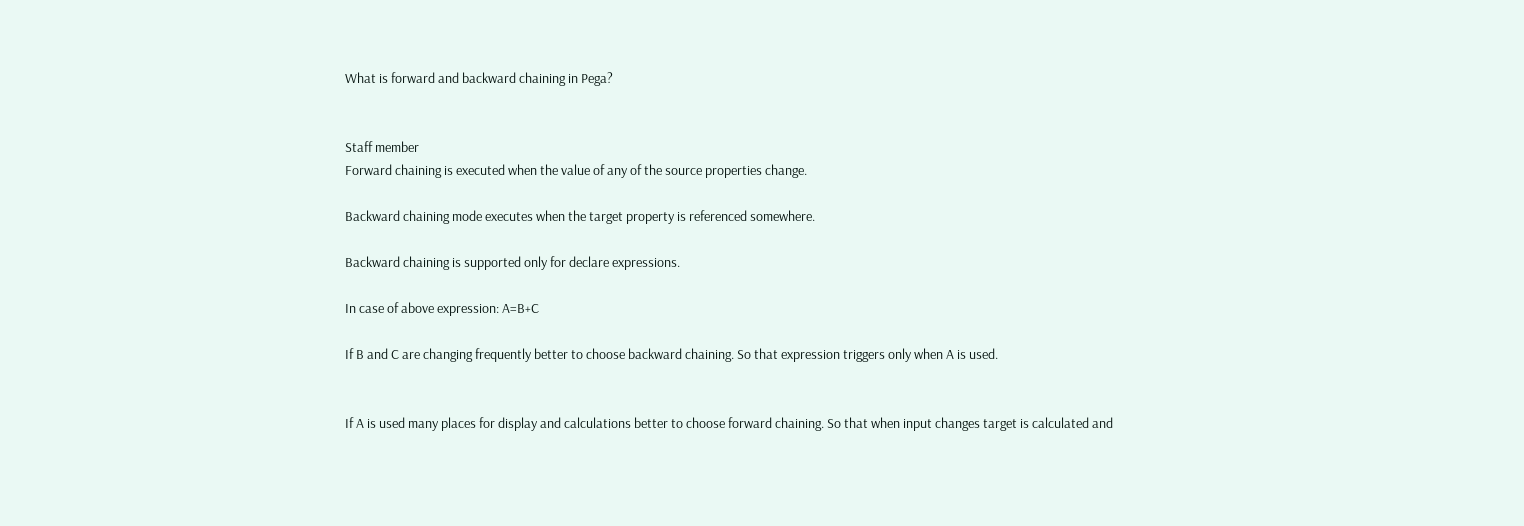What is forward and backward chaining in Pega?


Staff member
Forward chaining is executed when the value of any of the source properties change.

Backward chaining mode executes when the target property is referenced somewhere.

Backward chaining is supported only for declare expressions.

In case of above expression: A=B+C

If B and C are changing frequently better to choose backward chaining. So that expression triggers only when A is used.


If A is used many places for display and calculations better to choose forward chaining. So that when input changes target is calculated and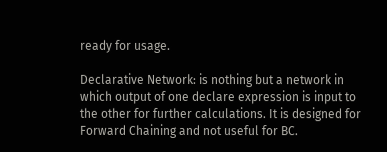ready for usage.

Declarative Network: is nothing but a network in which output of one declare expression is input to the other for further calculations. It is designed for Forward Chaining and not useful for BC.